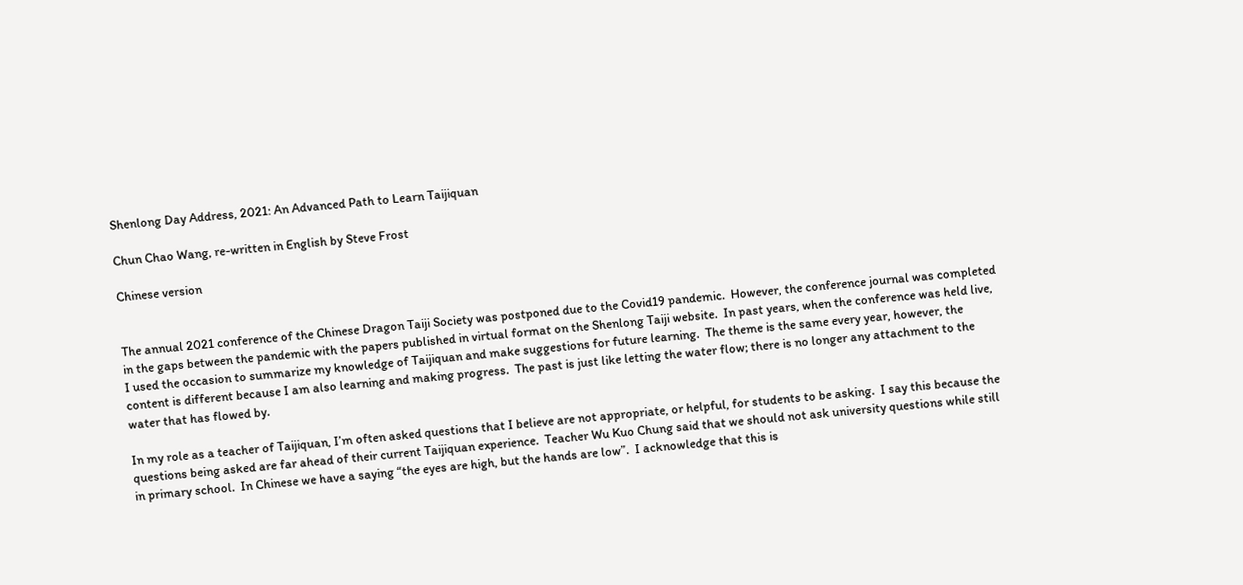Shenlong Day Address, 2021: An Advanced Path to Learn Taijiquan

Chun Chao Wang, re-written in English by Steve Frost

Chinese version


The annual 2021 conference of the Chinese Dragon Taiji Society was postponed due to the Covid19 pandemic.  However, the conference journal was completed in the gaps between the pandemic with the papers published in virtual format on the Shenlong Taiji website.  In past years, when the conference was held live, I used the occasion to summarize my knowledge of Taijiquan and make suggestions for future learning.  The theme is the same every year, however, the content is different because I am also learning and making progress.  The past is just like letting the water flow; there is no longer any attachment to the water that has flowed by.

In my role as a teacher of Taijiquan, I’m often asked questions that I believe are not appropriate, or helpful, for students to be asking.  I say this because the questions being asked are far ahead of their current Taijiquan experience.  Teacher Wu Kuo Chung said that we should not ask university questions while still in primary school.  In Chinese we have a saying “the eyes are high, but the hands are low”.  I acknowledge that this is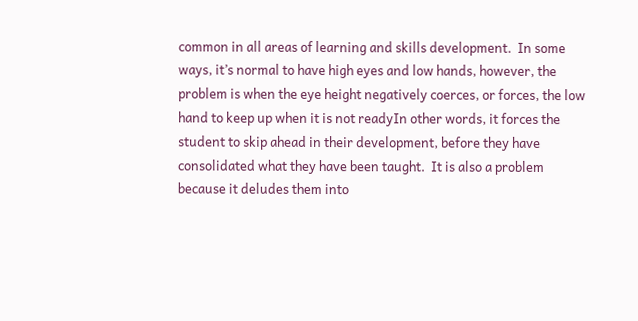common in all areas of learning and skills development.  In some ways, it’s normal to have high eyes and low hands, however, the problem is when the eye height negatively coerces, or forces, the low hand to keep up when it is not readyIn other words, it forces the student to skip ahead in their development, before they have consolidated what they have been taught.  It is also a problem because it deludes them into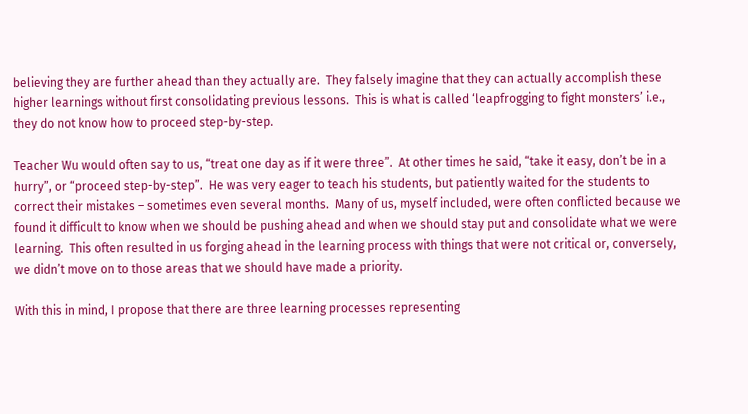believing they are further ahead than they actually are.  They falsely imagine that they can actually accomplish these higher learnings without first consolidating previous lessons.  This is what is called ‘leapfrogging to fight monsters’ i.e., they do not know how to proceed step-by-step.

Teacher Wu would often say to us, “treat one day as if it were three”.  At other times he said, “take it easy, don’t be in a hurry”, or “proceed step-by-step”.  He was very eager to teach his students, but patiently waited for the students to correct their mistakes – sometimes even several months.  Many of us, myself included, were often conflicted because we found it difficult to know when we should be pushing ahead and when we should stay put and consolidate what we were learning.  This often resulted in us forging ahead in the learning process with things that were not critical or, conversely, we didn’t move on to those areas that we should have made a priority.

With this in mind, I propose that there are three learning processes representing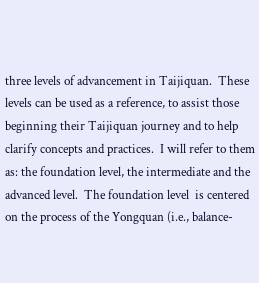three levels of advancement in Taijiquan.  These levels can be used as a reference, to assist those beginning their Taijiquan journey and to help clarify concepts and practices.  I will refer to them as: the foundation level, the intermediate and the advanced level.  The foundation level  is centered on the process of the Yongquan (i.e., balance-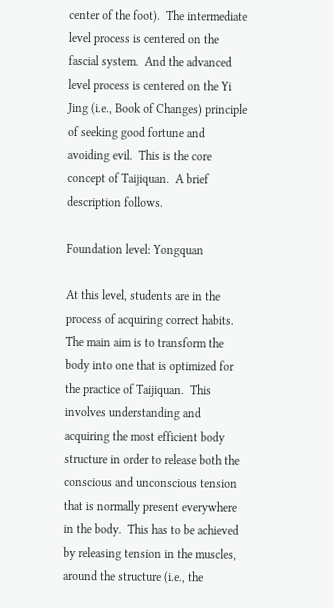center of the foot).  The intermediate level process is centered on the fascial system.  And the advanced level process is centered on the Yi Jing (i.e., Book of Changes) principle of seeking good fortune and avoiding evil.  This is the core concept of Taijiquan.  A brief description follows.

Foundation level: Yongquan

At this level, students are in the process of acquiring correct habits.  The main aim is to transform the body into one that is optimized for the practice of Taijiquan.  This involves understanding and acquiring the most efficient body structure in order to release both the conscious and unconscious tension that is normally present everywhere in the body.  This has to be achieved by releasing tension in the muscles, around the structure (i.e., the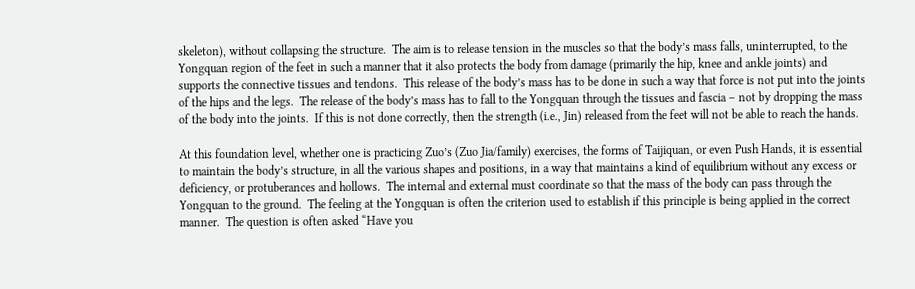skeleton), without collapsing the structure.  The aim is to release tension in the muscles so that the body’s mass falls, uninterrupted, to the Yongquan region of the feet in such a manner that it also protects the body from damage (primarily the hip, knee and ankle joints) and supports the connective tissues and tendons.  This release of the body’s mass has to be done in such a way that force is not put into the joints of the hips and the legs.  The release of the body’s mass has to fall to the Yongquan through the tissues and fascia – not by dropping the mass of the body into the joints.  If this is not done correctly, then the strength (i.e., Jin) released from the feet will not be able to reach the hands.

At this foundation level, whether one is practicing Zuo’s (Zuo Jia/family) exercises, the forms of Taijiquan, or even Push Hands, it is essential to maintain the body’s structure, in all the various shapes and positions, in a way that maintains a kind of equilibrium without any excess or deficiency, or protuberances and hollows.  The internal and external must coordinate so that the mass of the body can pass through the Yongquan to the ground.  The feeling at the Yongquan is often the criterion used to establish if this principle is being applied in the correct manner.  The question is often asked “Have you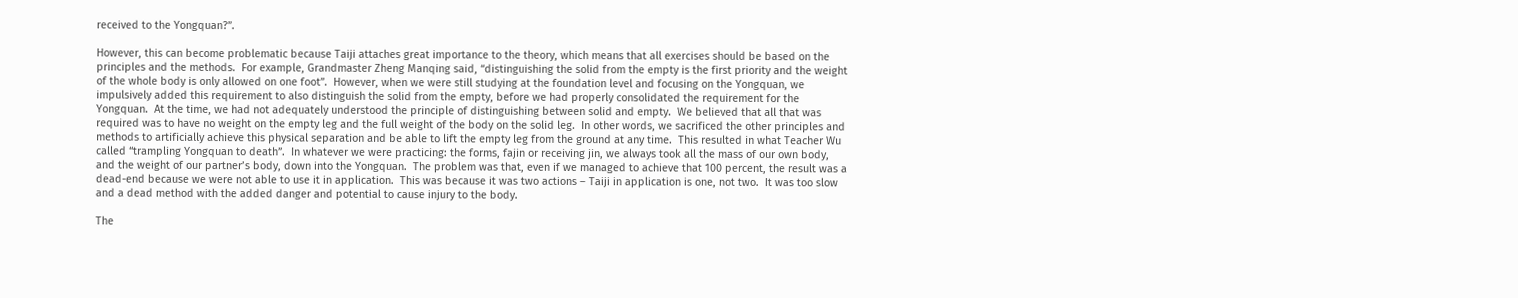received to the Yongquan?”.

However, this can become problematic because Taiji attaches great importance to the theory, which means that all exercises should be based on the principles and the methods.  For example, Grandmaster Zheng Manqing said, “distinguishing the solid from the empty is the first priority and the weight of the whole body is only allowed on one foot”.  However, when we were still studying at the foundation level and focusing on the Yongquan, we impulsively added this requirement to also distinguish the solid from the empty, before we had properly consolidated the requirement for the Yongquan.  At the time, we had not adequately understood the principle of distinguishing between solid and empty.  We believed that all that was required was to have no weight on the empty leg and the full weight of the body on the solid leg.  In other words, we sacrificed the other principles and methods to artificially achieve this physical separation and be able to lift the empty leg from the ground at any time.  This resulted in what Teacher Wu called “trampling Yongquan to death”.  In whatever we were practicing: the forms, fajin or receiving jin, we always took all the mass of our own body, and the weight of our partner’s body, down into the Yongquan.  The problem was that, even if we managed to achieve that 100 percent, the result was a dead-end because we were not able to use it in application.  This was because it was two actions – Taiji in application is one, not two.  It was too slow and a dead method with the added danger and potential to cause injury to the body.

The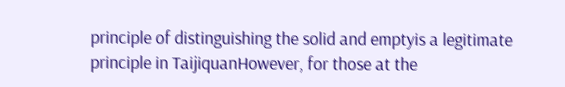principle of distinguishing the solid and emptyis a legitimate principle in TaijiquanHowever, for those at the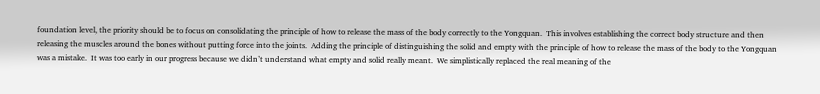foundation level, the priority should be to focus on consolidating the principle of how to release the mass of the body correctly to the Yongquan.  This involves establishing the correct body structure and then releasing the muscles around the bones without putting force into the joints.  Adding the principle of distinguishing the solid and empty with the principle of how to release the mass of the body to the Yongquan was a mistake.  It was too early in our progress because we didn’t understand what empty and solid really meant.  We simplistically replaced the real meaning of the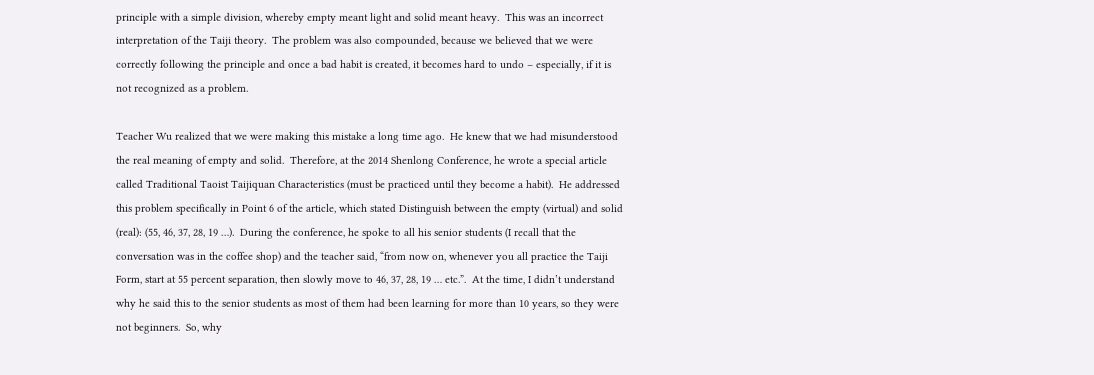principle with a simple division, whereby empty meant light and solid meant heavy.  This was an incorrect interpretation of the Taiji theory.  The problem was also compounded, because we believed that we were correctly following the principle and once a bad habit is created, it becomes hard to undo – especially, if it is not recognized as a problem.

Teacher Wu realized that we were making this mistake a long time ago.  He knew that we had misunderstood the real meaning of empty and solid.  Therefore, at the 2014 Shenlong Conference, he wrote a special article called Traditional Taoist Taijiquan Characteristics (must be practiced until they become a habit).  He addressed this problem specifically in Point 6 of the article, which stated Distinguish between the empty (virtual) and solid (real): (55, 46, 37, 28, 19 …).  During the conference, he spoke to all his senior students (I recall that the conversation was in the coffee shop) and the teacher said, “from now on, whenever you all practice the Taiji Form, start at 55 percent separation, then slowly move to 46, 37, 28, 19 … etc.”.  At the time, I didn’t understand why he said this to the senior students as most of them had been learning for more than 10 years, so they were not beginners.  So, why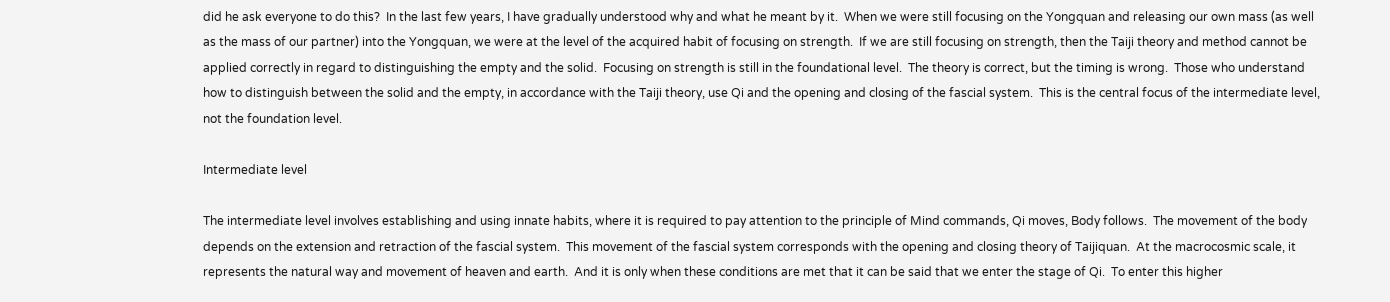did he ask everyone to do this?  In the last few years, I have gradually understood why and what he meant by it.  When we were still focusing on the Yongquan and releasing our own mass (as well as the mass of our partner) into the Yongquan, we were at the level of the acquired habit of focusing on strength.  If we are still focusing on strength, then the Taiji theory and method cannot be applied correctly in regard to distinguishing the empty and the solid.  Focusing on strength is still in the foundational level.  The theory is correct, but the timing is wrong.  Those who understand how to distinguish between the solid and the empty, in accordance with the Taiji theory, use Qi and the opening and closing of the fascial system.  This is the central focus of the intermediate level, not the foundation level.

Intermediate level

The intermediate level involves establishing and using innate habits, where it is required to pay attention to the principle of Mind commands, Qi moves, Body follows.  The movement of the body depends on the extension and retraction of the fascial system.  This movement of the fascial system corresponds with the opening and closing theory of Taijiquan.  At the macrocosmic scale, it represents the natural way and movement of heaven and earth.  And it is only when these conditions are met that it can be said that we enter the stage of Qi.  To enter this higher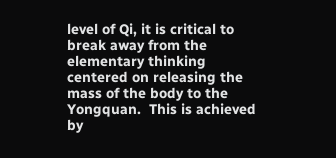level of Qi, it is critical to break away from the elementary thinking centered on releasing the mass of the body to the Yongquan.  This is achieved by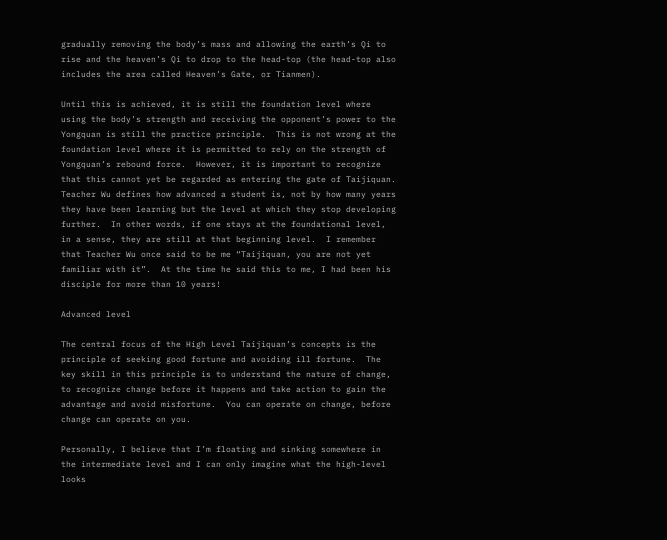gradually removing the body’s mass and allowing the earth’s Qi to rise and the heaven’s Qi to drop to the head-top (the head-top also includes the area called Heaven’s Gate, or Tianmen).

Until this is achieved, it is still the foundation level where using the body’s strength and receiving the opponent’s power to the Yongquan is still the practice principle.  This is not wrong at the foundation level where it is permitted to rely on the strength of Yongquan’s rebound force.  However, it is important to recognize that this cannot yet be regarded as entering the gate of Taijiquan.  Teacher Wu defines how advanced a student is, not by how many years they have been learning but the level at which they stop developing further.  In other words, if one stays at the foundational level, in a sense, they are still at that beginning level.  I remember that Teacher Wu once said to be me “Taijiquan, you are not yet familiar with it”.  At the time he said this to me, I had been his disciple for more than 10 years!

Advanced level

The central focus of the High Level Taijiquan’s concepts is the principle of seeking good fortune and avoiding ill fortune.  The key skill in this principle is to understand the nature of change, to recognize change before it happens and take action to gain the advantage and avoid misfortune.  You can operate on change, before change can operate on you.

Personally, I believe that I’m floating and sinking somewhere in the intermediate level and I can only imagine what the high-level looks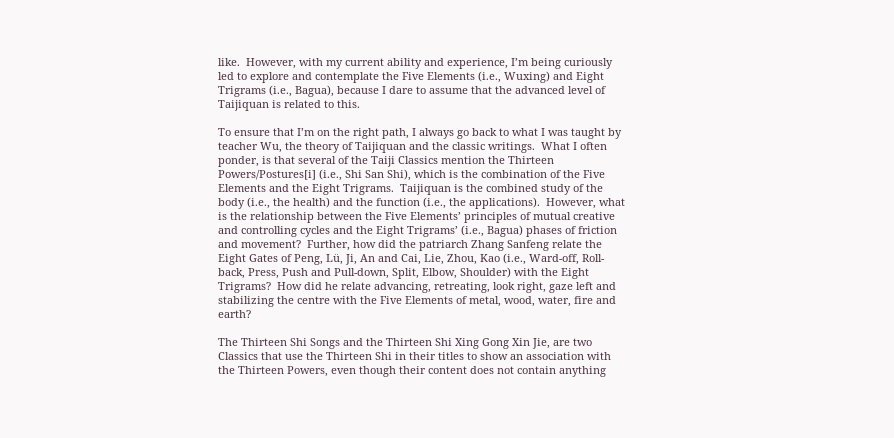like.  However, with my current ability and experience, I’m being curiously led to explore and contemplate the Five Elements (i.e., Wuxing) and Eight Trigrams (i.e., Bagua), because I dare to assume that the advanced level of Taijiquan is related to this.

To ensure that I’m on the right path, I always go back to what I was taught by teacher Wu, the theory of Taijiquan and the classic writings.  What I often ponder, is that several of the Taiji Classics mention the Thirteen Powers/Postures[i] (i.e., Shi San Shi), which is the combination of the Five Elements and the Eight Trigrams.  Taijiquan is the combined study of the body (i.e., the health) and the function (i.e., the applications).  However, what is the relationship between the Five Elements’ principles of mutual creative and controlling cycles and the Eight Trigrams’ (i.e., Bagua) phases of friction and movement?  Further, how did the patriarch Zhang Sanfeng relate the Eight Gates of Peng, Lü, Ji, An and Cai, Lie, Zhou, Kao (i.e., Ward-off, Roll-back, Press, Push and Pull-down, Split, Elbow, Shoulder) with the Eight Trigrams?  How did he relate advancing, retreating, look right, gaze left and stabilizing the centre with the Five Elements of metal, wood, water, fire and earth?

The Thirteen Shi Songs and the Thirteen Shi Xing Gong Xin Jie, are two Classics that use the Thirteen Shi in their titles to show an association with the Thirteen Powers, even though their content does not contain anything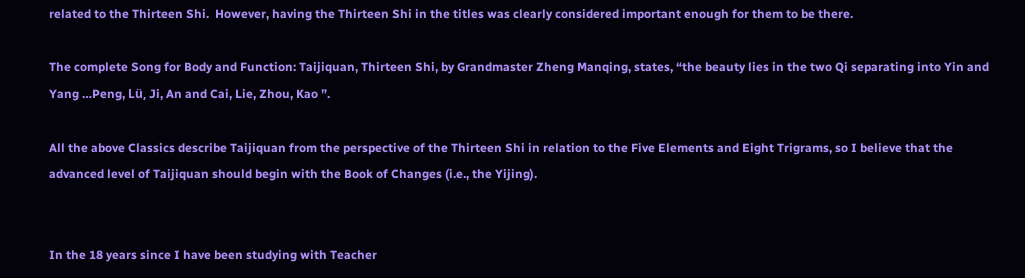related to the Thirteen Shi.  However, having the Thirteen Shi in the titles was clearly considered important enough for them to be there.

The complete Song for Body and Function: Taijiquan, Thirteen Shi, by Grandmaster Zheng Manqing, states, “the beauty lies in the two Qi separating into Yin and Yang …Peng, Lü, Ji, An and Cai, Lie, Zhou, Kao ”.

All the above Classics describe Taijiquan from the perspective of the Thirteen Shi in relation to the Five Elements and Eight Trigrams, so I believe that the advanced level of Taijiquan should begin with the Book of Changes (i.e., the Yijing).


In the 18 years since I have been studying with Teacher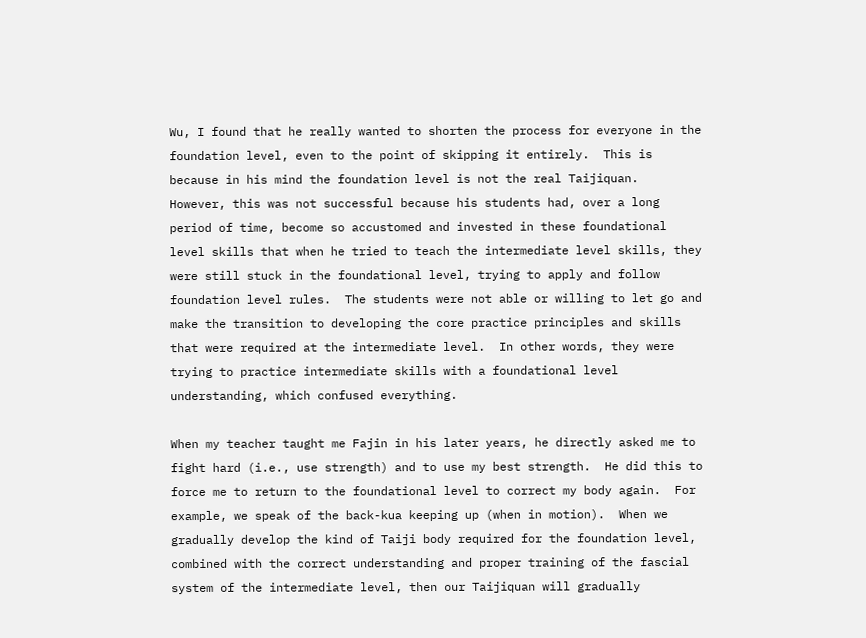Wu, I found that he really wanted to shorten the process for everyone in the foundation level, even to the point of skipping it entirely.  This is because in his mind the foundation level is not the real Taijiquan.  However, this was not successful because his students had, over a long period of time, become so accustomed and invested in these foundational level skills that when he tried to teach the intermediate level skills, they were still stuck in the foundational level, trying to apply and follow foundation level rules.  The students were not able or willing to let go and make the transition to developing the core practice principles and skills that were required at the intermediate level.  In other words, they were trying to practice intermediate skills with a foundational level understanding, which confused everything.

When my teacher taught me Fajin in his later years, he directly asked me to fight hard (i.e., use strength) and to use my best strength.  He did this to force me to return to the foundational level to correct my body again.  For example, we speak of the back-kua keeping up (when in motion).  When we gradually develop the kind of Taiji body required for the foundation level, combined with the correct understanding and proper training of the fascial system of the intermediate level, then our Taijiquan will gradually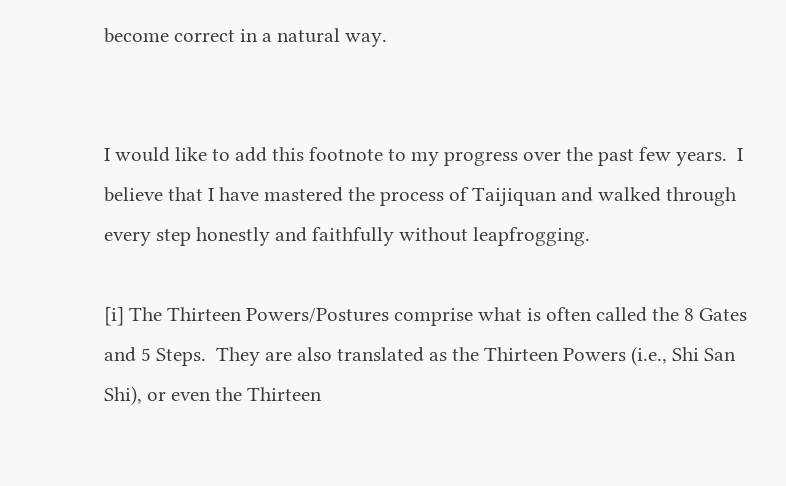become correct in a natural way.


I would like to add this footnote to my progress over the past few years.  I believe that I have mastered the process of Taijiquan and walked through every step honestly and faithfully without leapfrogging.

[i] The Thirteen Powers/Postures comprise what is often called the 8 Gates and 5 Steps.  They are also translated as the Thirteen Powers (i.e., Shi San Shi), or even the Thirteen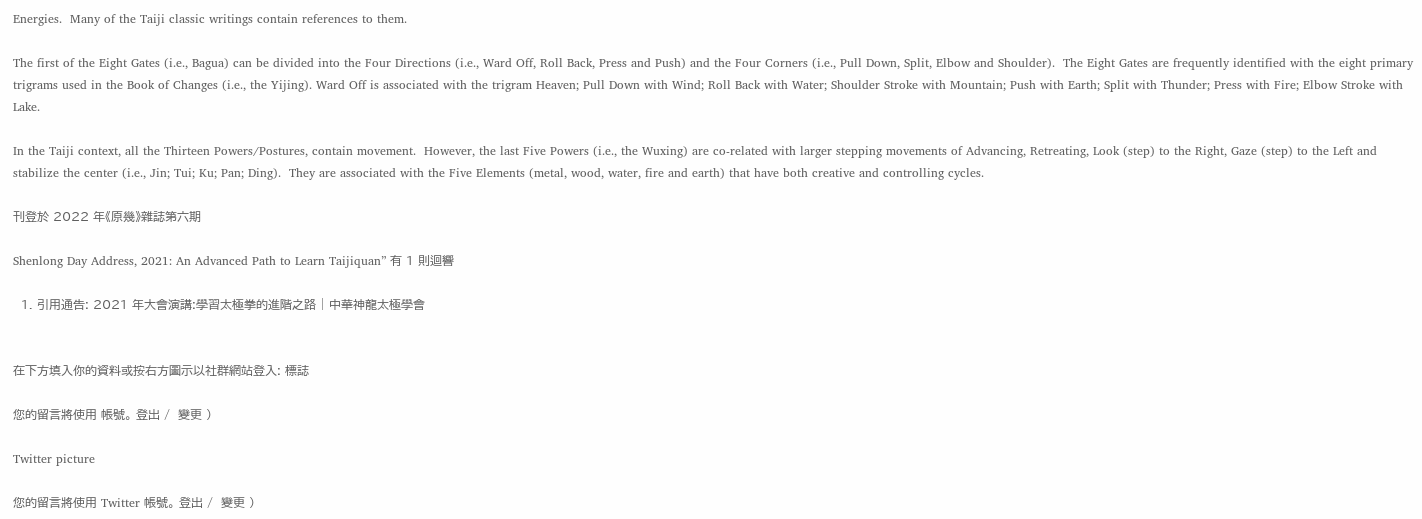Energies.  Many of the Taiji classic writings contain references to them.

The first of the Eight Gates (i.e., Bagua) can be divided into the Four Directions (i.e., Ward Off, Roll Back, Press and Push) and the Four Corners (i.e., Pull Down, Split, Elbow and Shoulder).  The Eight Gates are frequently identified with the eight primary trigrams used in the Book of Changes (i.e., the Yijing). Ward Off is associated with the trigram Heaven; Pull Down with Wind; Roll Back with Water; Shoulder Stroke with Mountain; Push with Earth; Split with Thunder; Press with Fire; Elbow Stroke with Lake.

In the Taiji context, all the Thirteen Powers/Postures, contain movement.  However, the last Five Powers (i.e., the Wuxing) are co-related with larger stepping movements of Advancing, Retreating, Look (step) to the Right, Gaze (step) to the Left and stabilize the center (i.e., Jin; Tui; Ku; Pan; Ding).  They are associated with the Five Elements (metal, wood, water, fire and earth) that have both creative and controlling cycles.

刊登於 2022 年《原幾》雜誌第六期

Shenlong Day Address, 2021: An Advanced Path to Learn Taijiquan” 有 1 則迴響

  1. 引用通告: 2021 年大會演講:學習太極拳的進階之路 | 中華神龍太極學會


在下方填入你的資料或按右方圖示以社群網站登入: 標誌

您的留言將使用 帳號。 登出 /  變更 )

Twitter picture

您的留言將使用 Twitter 帳號。 登出 /  變更 )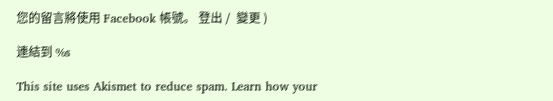您的留言將使用 Facebook 帳號。 登出 /  變更 )

連結到 %s

This site uses Akismet to reduce spam. Learn how your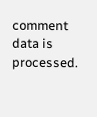comment data is processed.